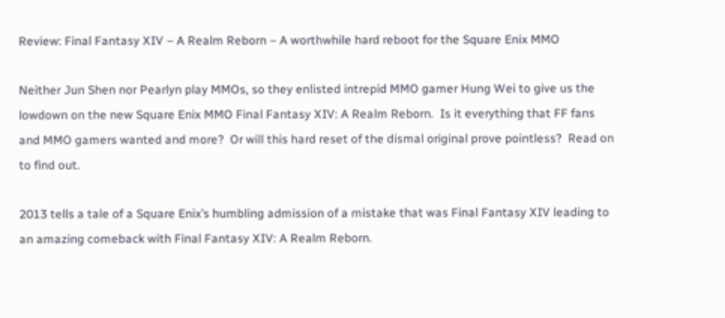Review: Final Fantasy XIV – A Realm Reborn – A worthwhile hard reboot for the Square Enix MMO

Neither Jun Shen nor Pearlyn play MMOs, so they enlisted intrepid MMO gamer Hung Wei to give us the lowdown on the new Square Enix MMO Final Fantasy XIV: A Realm Reborn.  Is it everything that FF fans and MMO gamers wanted and more?  Or will this hard reset of the dismal original prove pointless?  Read on to find out.

2013 tells a tale of a Square Enix’s humbling admission of a mistake that was Final Fantasy XIV leading to an amazing comeback with Final Fantasy XIV: A Realm Reborn.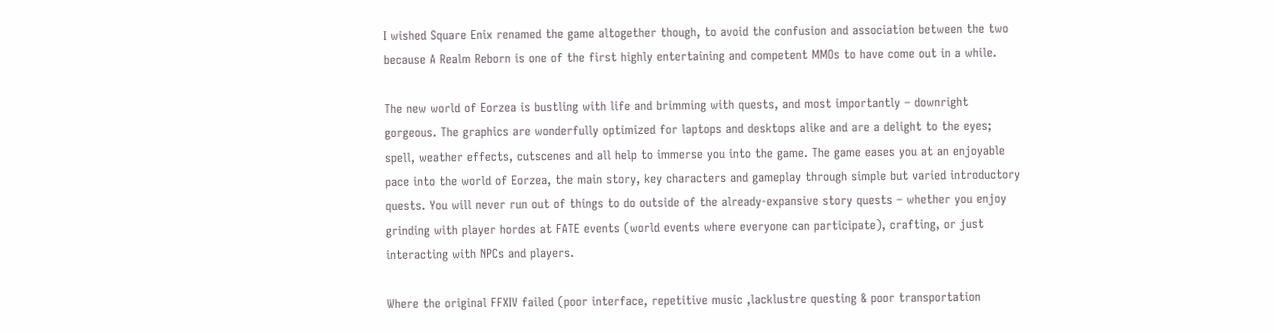I wished Square Enix renamed the game altogether though, to avoid the confusion and association between the two because A Realm Reborn is one of the first highly entertaining and competent MMOs to have come out in a while.

The new world of Eorzea is bustling with life and brimming with quests, and most importantly – downright gorgeous. The graphics are wonderfully optimized for laptops and desktops alike and are a delight to the eyes; spell, weather effects, cutscenes and all help to immerse you into the game. The game eases you at an enjoyable pace into the world of Eorzea, the main story, key characters and gameplay through simple but varied introductory quests. You will never run out of things to do outside of the already-expansive story quests – whether you enjoy grinding with player hordes at FATE events (world events where everyone can participate), crafting, or just interacting with NPCs and players.

Where the original FFXIV failed (poor interface, repetitive music ,lacklustre questing & poor transportation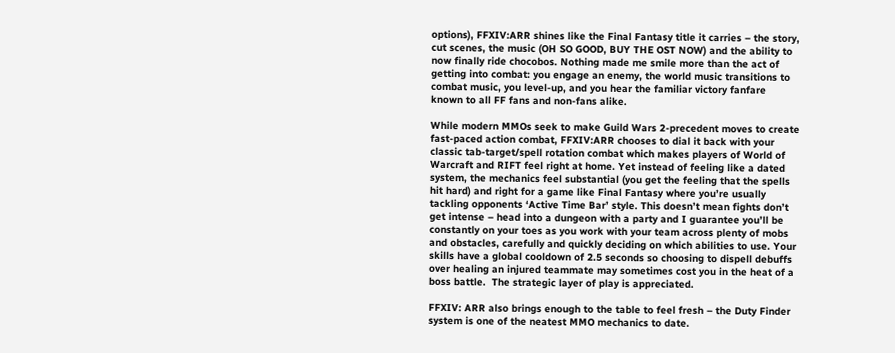options), FFXIV:ARR shines like the Final Fantasy title it carries – the story, cut scenes, the music (OH SO GOOD, BUY THE OST NOW) and the ability to now finally ride chocobos. Nothing made me smile more than the act of getting into combat: you engage an enemy, the world music transitions to combat music, you level-up, and you hear the familiar victory fanfare known to all FF fans and non-fans alike.

While modern MMOs seek to make Guild Wars 2-precedent moves to create fast-paced action combat, FFXIV:ARR chooses to dial it back with your classic tab-target/spell rotation combat which makes players of World of Warcraft and RIFT feel right at home. Yet instead of feeling like a dated system, the mechanics feel substantial (you get the feeling that the spells hit hard) and right for a game like Final Fantasy where you’re usually tackling opponents ‘Active Time Bar’ style. This doesn’t mean fights don’t get intense – head into a dungeon with a party and I guarantee you’ll be  constantly on your toes as you work with your team across plenty of mobs and obstacles, carefully and quickly deciding on which abilities to use. Your skills have a global cooldown of 2.5 seconds so choosing to dispell debuffs over healing an injured teammate may sometimes cost you in the heat of a boss battle.  The strategic layer of play is appreciated.

FFXIV: ARR also brings enough to the table to feel fresh – the Duty Finder system is one of the neatest MMO mechanics to date.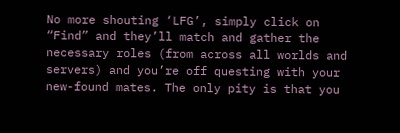No more shouting ‘LFG’, simply click on “Find” and they’ll match and gather the necessary roles (from across all worlds and servers) and you’re off questing with your new-found mates. The only pity is that you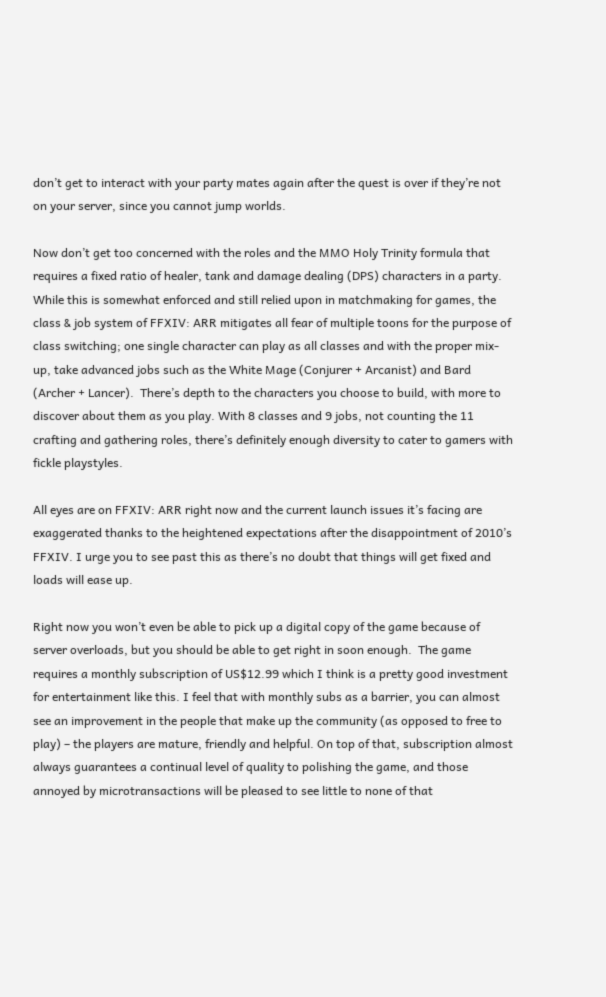don’t get to interact with your party mates again after the quest is over if they’re not on your server, since you cannot jump worlds.

Now don’t get too concerned with the roles and the MMO Holy Trinity formula that requires a fixed ratio of healer, tank and damage dealing (DPS) characters in a party. While this is somewhat enforced and still relied upon in matchmaking for games, the class & job system of FFXIV: ARR mitigates all fear of multiple toons for the purpose of class switching; one single character can play as all classes and with the proper mix-up, take advanced jobs such as the White Mage (Conjurer + Arcanist) and Bard (Archer + Lancer).  There’s depth to the characters you choose to build, with more to discover about them as you play. With 8 classes and 9 jobs, not counting the 11 crafting and gathering roles, there’s definitely enough diversity to cater to gamers with fickle playstyles.

All eyes are on FFXIV: ARR right now and the current launch issues it’s facing are exaggerated thanks to the heightened expectations after the disappointment of 2010’s FFXIV. I urge you to see past this as there’s no doubt that things will get fixed and loads will ease up.

Right now you won’t even be able to pick up a digital copy of the game because of server overloads, but you should be able to get right in soon enough.  The game requires a monthly subscription of US$12.99 which I think is a pretty good investment for entertainment like this. I feel that with monthly subs as a barrier, you can almost see an improvement in the people that make up the community (as opposed to free to play) – the players are mature, friendly and helpful. On top of that, subscription almost always guarantees a continual level of quality to polishing the game, and those annoyed by microtransactions will be pleased to see little to none of that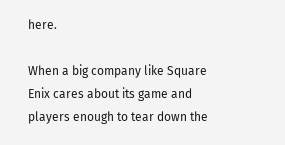here.

When a big company like Square Enix cares about its game and players enough to tear down the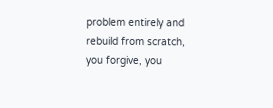problem entirely and rebuild from scratch, you forgive, you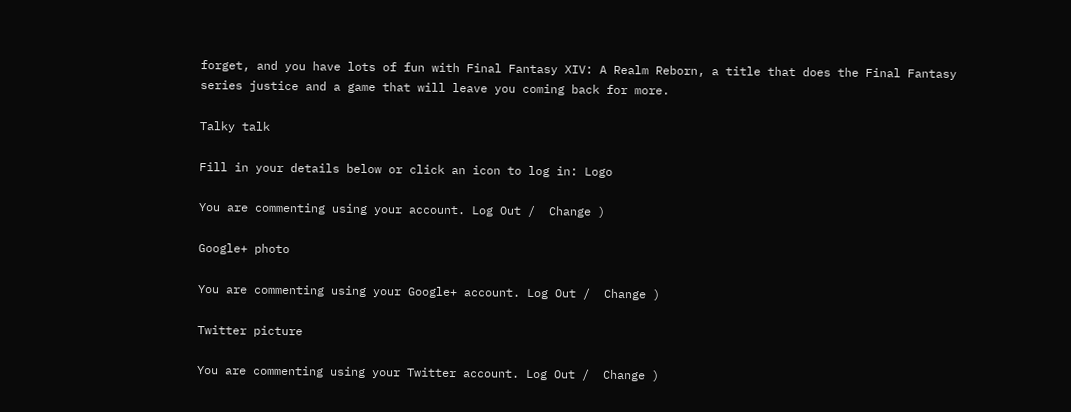forget, and you have lots of fun with Final Fantasy XIV: A Realm Reborn, a title that does the Final Fantasy series justice and a game that will leave you coming back for more.

Talky talk

Fill in your details below or click an icon to log in: Logo

You are commenting using your account. Log Out /  Change )

Google+ photo

You are commenting using your Google+ account. Log Out /  Change )

Twitter picture

You are commenting using your Twitter account. Log Out /  Change )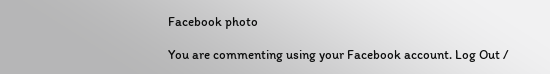Facebook photo

You are commenting using your Facebook account. Log Out /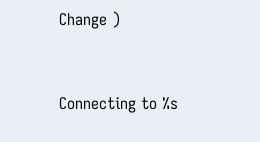Change )


Connecting to %s